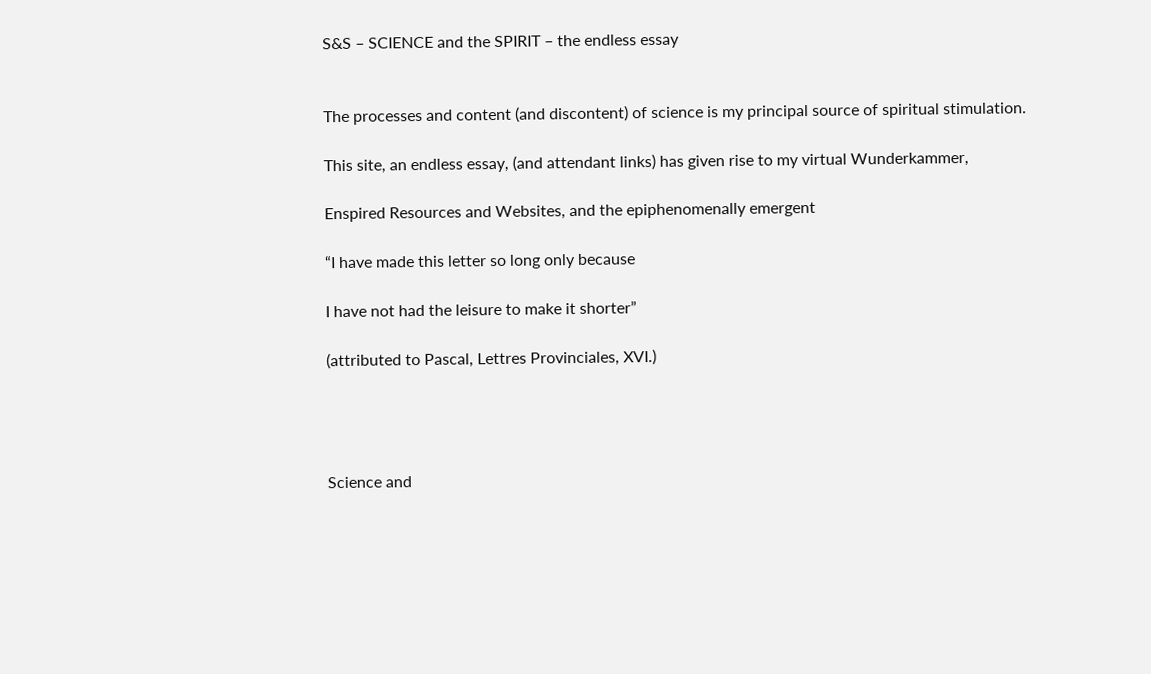S&S – SCIENCE and the SPIRIT – the endless essay


The processes and content (and discontent) of science is my principal source of spiritual stimulation.

This site, an endless essay, (and attendant links) has given rise to my virtual Wunderkammer,

Enspired Resources and Websites, and the epiphenomenally emergent

“I have made this letter so long only because

I have not had the leisure to make it shorter”

(attributed to Pascal, Lettres Provinciales, XVI.)




Science and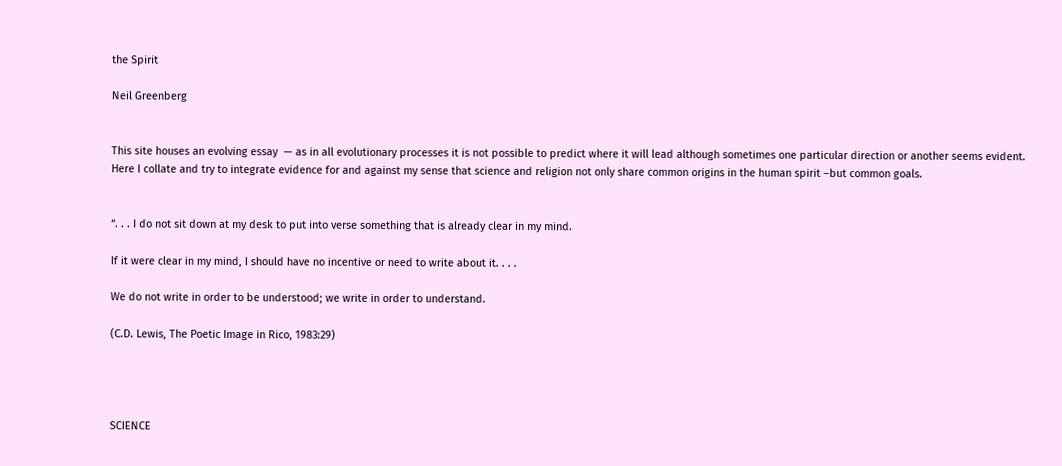the Spirit

Neil Greenberg


This site houses an evolving essay  — as in all evolutionary processes it is not possible to predict where it will lead although sometimes one particular direction or another seems evident.   Here I collate and try to integrate evidence for and against my sense that science and religion not only share common origins in the human spirit –but common goals.


“. . . I do not sit down at my desk to put into verse something that is already clear in my mind.

If it were clear in my mind, I should have no incentive or need to write about it. . . .

We do not write in order to be understood; we write in order to understand.

(C.D. Lewis, The Poetic Image in Rico, 1983:29)




SCIENCE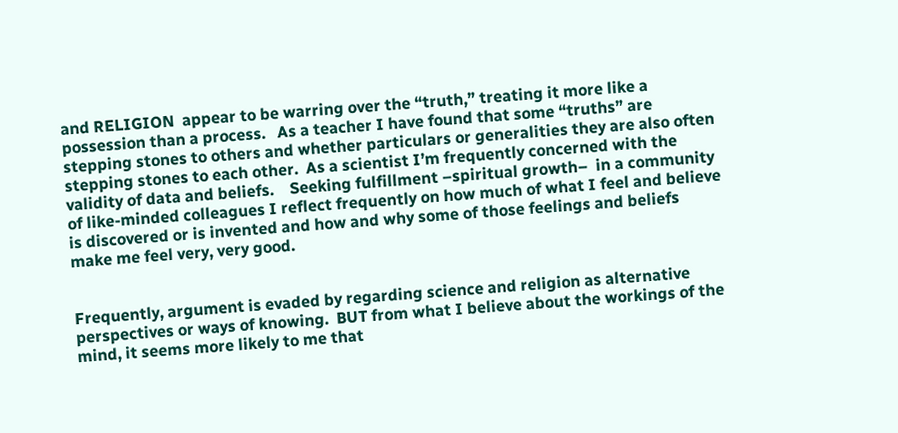and RELIGION  appear to be warring over the “truth,” treating it more like a possession than a process.   As a teacher I have found that some “truths” are stepping stones to others and whether particulars or generalities they are also often stepping stones to each other.  As a scientist I’m frequently concerned with the validity of data and beliefs.    Seeking fulfillment –spiritual growth–  in a community of like-minded colleagues I reflect frequently on how much of what I feel and believe is discovered or is invented and how and why some of those feelings and beliefs make me feel very, very good.


Frequently, argument is evaded by regarding science and religion as alternative perspectives or ways of knowing.  BUT from what I believe about the workings of the mind, it seems more likely to me that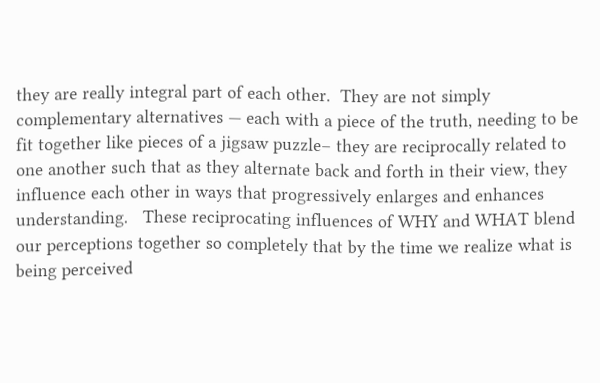they are really integral part of each other.  They are not simply complementary alternatives — each with a piece of the truth, needing to be fit together like pieces of a jigsaw puzzle– they are reciprocally related to one another such that as they alternate back and forth in their view, they influence each other in ways that progressively enlarges and enhances understanding.   These reciprocating influences of WHY and WHAT blend our perceptions together so completely that by the time we realize what is being perceived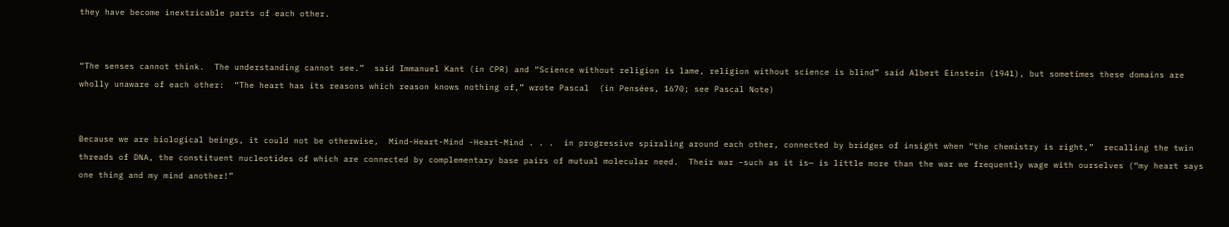they have become inextricable parts of each other.


“The senses cannot think.  The understanding cannot see.”  said Immanuel Kant (in CPR) and “Science without religion is lame, religion without science is blind” said Albert Einstein (1941), but sometimes these domains are wholly unaware of each other:  “The heart has its reasons which reason knows nothing of,” wrote Pascal  (in Pensées, 1670; see Pascal Note)


Because we are biological beings, it could not be otherwise,  Mind-Heart-Mind -Heart-Mind . . .  in progressive spiraling around each other, connected by bridges of insight when “the chemistry is right,”  recalling the twin threads of DNA, the constituent nucleotides of which are connected by complementary base pairs of mutual molecular need.  Their war –such as it is— is little more than the war we frequently wage with ourselves (“my heart says one thing and my mind another!”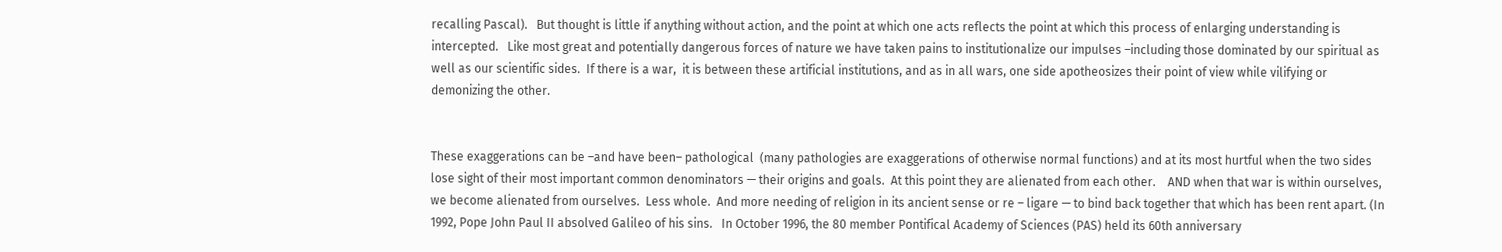recalling Pascal).   But thought is little if anything without action, and the point at which one acts reflects the point at which this process of enlarging understanding is intercepted.   Like most great and potentially dangerous forces of nature we have taken pains to institutionalize our impulses –including those dominated by our spiritual as well as our scientific sides.  If there is a war,  it is between these artificial institutions, and as in all wars, one side apotheosizes their point of view while vilifying or demonizing the other.


These exaggerations can be –and have been– pathological  (many pathologies are exaggerations of otherwise normal functions) and at its most hurtful when the two sides lose sight of their most important common denominators — their origins and goals.  At this point they are alienated from each other.    AND when that war is within ourselves, we become alienated from ourselves.  Less whole.  And more needing of religion in its ancient sense or re – ligare — to bind back together that which has been rent apart. (In 1992, Pope John Paul II absolved Galileo of his sins.   In October 1996, the 80 member Pontifical Academy of Sciences (PAS) held its 60th anniversary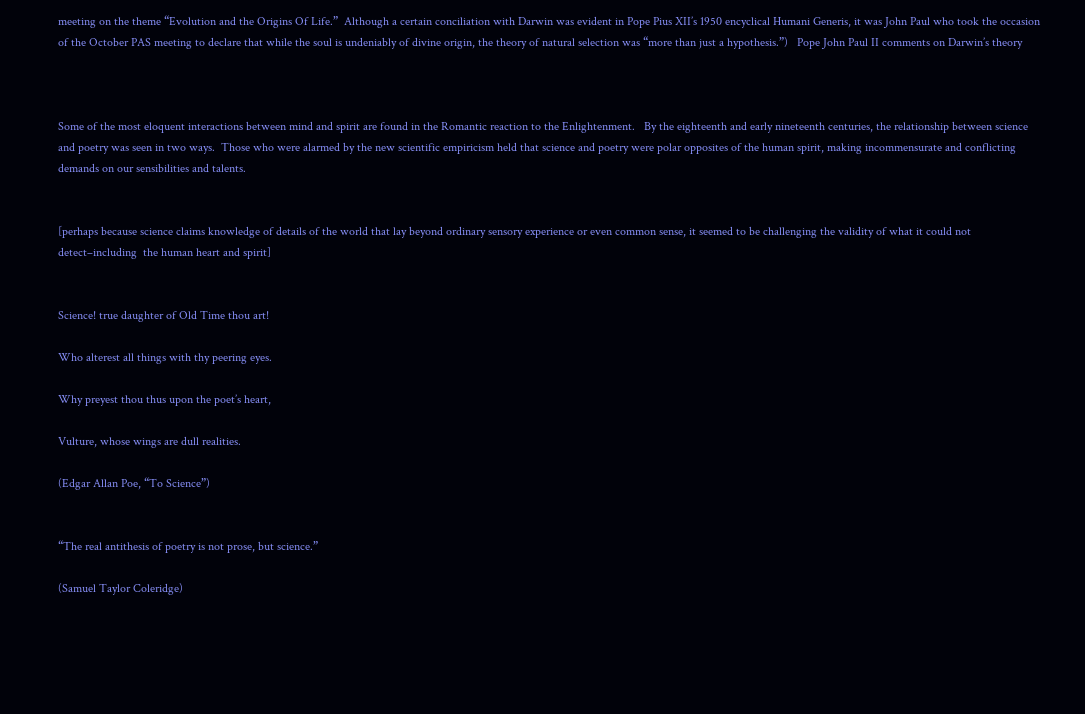meeting on the theme “Evolution and the Origins Of Life.”  Although a certain conciliation with Darwin was evident in Pope Pius XII’s 1950 encyclical Humani Generis, it was John Paul who took the occasion of the October PAS meeting to declare that while the soul is undeniably of divine origin, the theory of natural selection was “more than just a hypothesis.”)   Pope John Paul II comments on Darwin’s theory



Some of the most eloquent interactions between mind and spirit are found in the Romantic reaction to the Enlightenment.   By the eighteenth and early nineteenth centuries, the relationship between science and poetry was seen in two ways.  Those who were alarmed by the new scientific empiricism held that science and poetry were polar opposites of the human spirit, making incommensurate and conflicting demands on our sensibilities and talents.


[perhaps because science claims knowledge of details of the world that lay beyond ordinary sensory experience or even common sense, it seemed to be challenging the validity of what it could not detect–including  the human heart and spirit]


Science! true daughter of Old Time thou art!

Who alterest all things with thy peering eyes.

Why preyest thou thus upon the poet’s heart,

Vulture, whose wings are dull realities.

(Edgar Allan Poe, “To Science”)


“The real antithesis of poetry is not prose, but science.”

(Samuel Taylor Coleridge)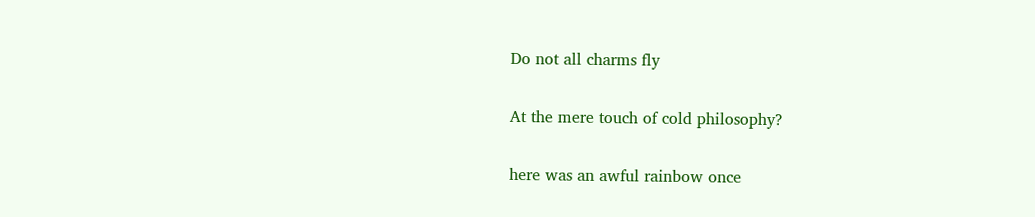Do not all charms fly

At the mere touch of cold philosophy?

here was an awful rainbow once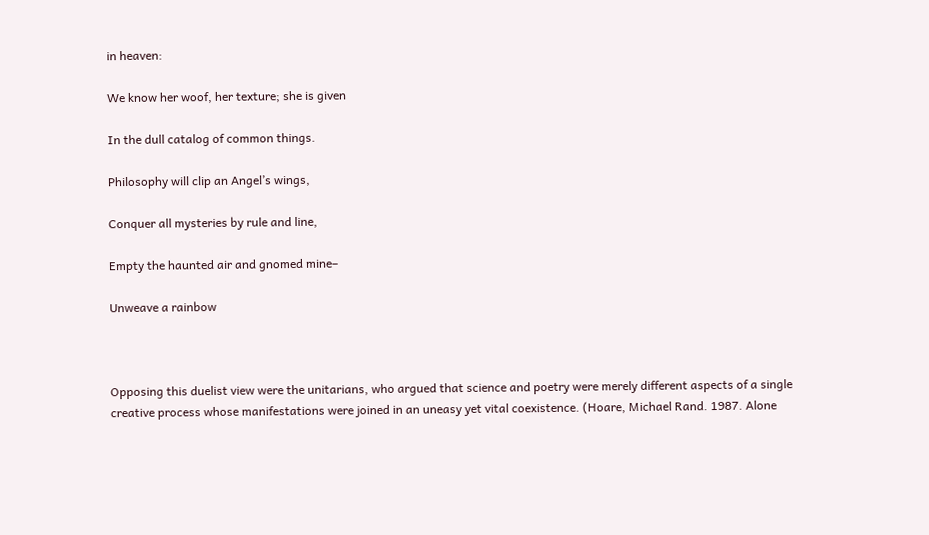in heaven:

We know her woof, her texture; she is given

In the dull catalog of common things.

Philosophy will clip an Angel’s wings,

Conquer all mysteries by rule and line,

Empty the haunted air and gnomed mine–

Unweave a rainbow



Opposing this duelist view were the unitarians, who argued that science and poetry were merely different aspects of a single creative process whose manifestations were joined in an uneasy yet vital coexistence. (Hoare, Michael Rand. 1987. Alone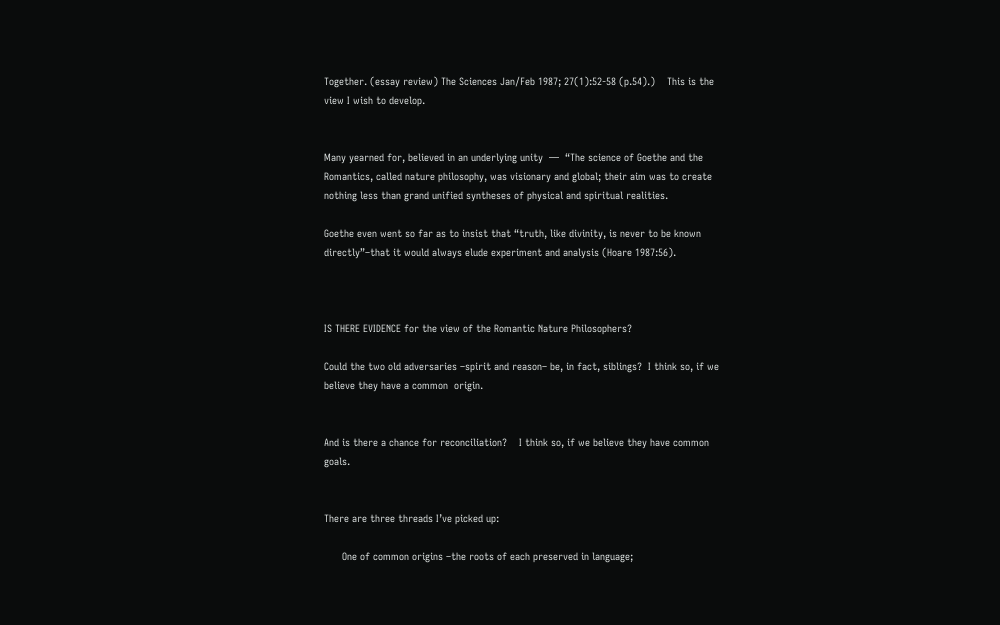Together. (essay review) The Sciences Jan/Feb 1987; 27(1):52-58 (p.54).)    This is the view I wish to develop.


Many yearned for, believed in an underlying unity  —  “The science of Goethe and the Romantics, called nature philosophy, was visionary and global; their aim was to create nothing less than grand unified syntheses of physical and spiritual realities.

Goethe even went so far as to insist that “truth, like divinity, is never to be known directly”–that it would always elude experiment and analysis (Hoare 1987:56).



IS THERE EVIDENCE for the view of the Romantic Nature Philosophers?

Could the two old adversaries –spirit and reason– be, in fact, siblings?  I think so, if we believe they have a common  origin.


And is there a chance for reconciliation?    I think so, if we believe they have common goals.


There are three threads I’ve picked up:

      One of common origins –the roots of each preserved in language;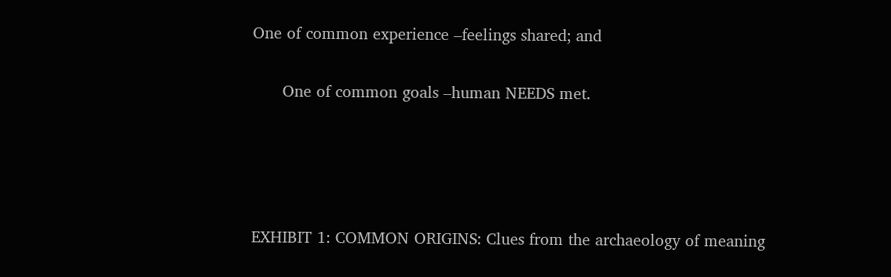One of common experience –feelings shared; and

      One of common goals –human NEEDS met.




EXHIBIT 1: COMMON ORIGINS: Clues from the archaeology of meaning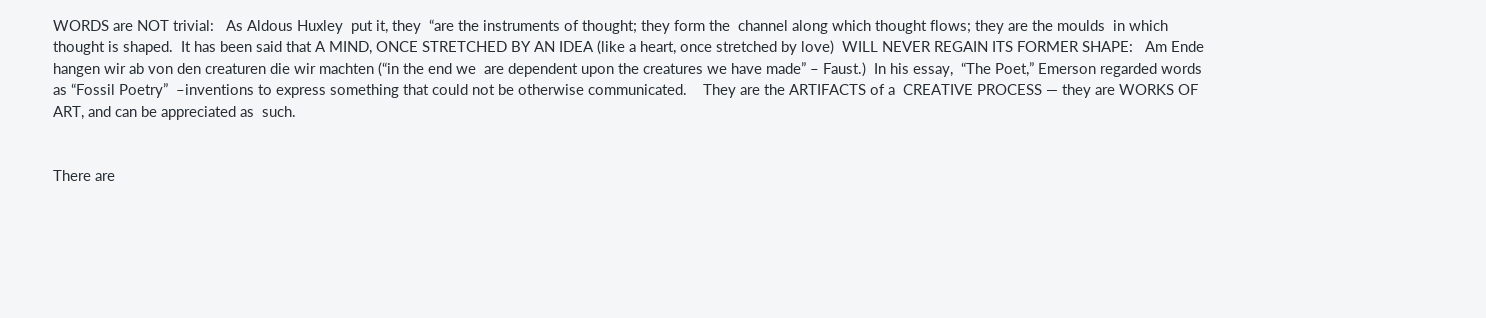WORDS are NOT trivial:   As Aldous Huxley  put it, they  “are the instruments of thought; they form the  channel along which thought flows; they are the moulds  in which thought is shaped.  It has been said that A MIND, ONCE STRETCHED BY AN IDEA (like a heart, once stretched by love)  WILL NEVER REGAIN ITS FORMER SHAPE:   Am Ende hangen wir ab von den creaturen die wir machten (“in the end we  are dependent upon the creatures we have made” – Faust.)  In his essay,  “The Poet,” Emerson regarded words as “Fossil Poetry”  –inventions to express something that could not be otherwise communicated.    They are the ARTIFACTS of a  CREATIVE PROCESS — they are WORKS OF ART, and can be appreciated as  such.


There are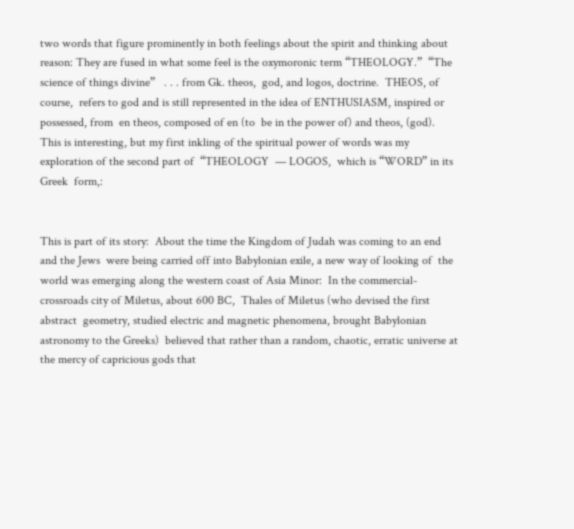two words that figure prominently in both feelings about the spirit and thinking about reason: They are fused in what some feel is the oxymoronic term “THEOLOGY.”  “The science of things divine”   . . . from Gk. theos,  god, and logos, doctrine.  THEOS, of course,  refers to god and is still represented in the idea of ENTHUSIASM, inspired or possessed, from  en theos, composed of en (to  be in the power of) and theos, (god).  This is interesting, but my first inkling of the spiritual power of words was my exploration of the second part of  “THEOLOGY  — LOGOS,  which is “WORD” in its Greek  form,:


This is part of its story:  About the time the Kingdom of Judah was coming to an end and the Jews  were being carried off into Babylonian exile, a new way of looking of  the world was emerging along the western coast of Asia Minor:  In the commercial-crossroads city of Miletus, about 600 BC,  Thales of Miletus (who devised the first abstract  geometry, studied electric and magnetic phenomena, brought Babylonian  astronomy to the Greeks)  believed that rather than a random, chaotic, erratic universe at  the mercy of capricious gods that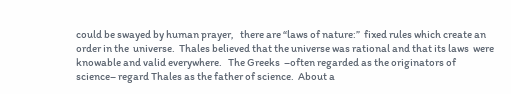could be swayed by human prayer,   there are “laws of nature:”  fixed rules which create an order in the  universe.  Thales believed that the universe was rational and that its laws  were knowable and valid everywhere.   The Greeks  –often regarded as the originators of science– regard Thales as the father of science.  About a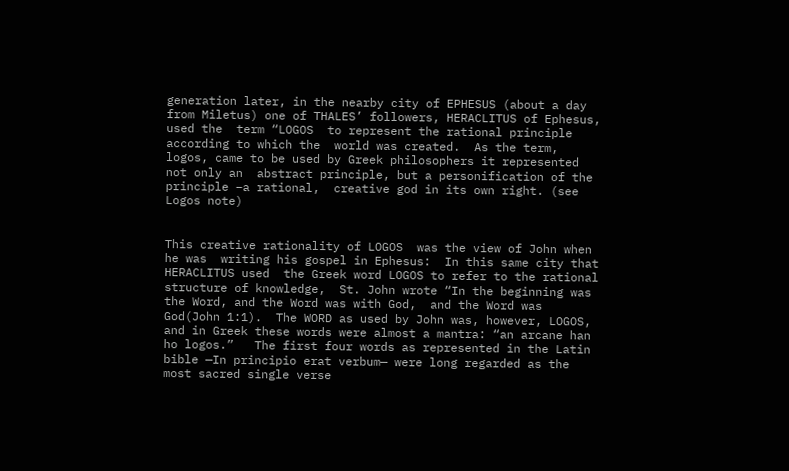generation later, in the nearby city of EPHESUS (about a day from Miletus) one of THALES’ followers, HERACLITUS of Ephesus, used the  term “LOGOS  to represent the rational principle according to which the  world was created.  As the term, logos, came to be used by Greek philosophers it represented not only an  abstract principle, but a personification of the principle –a rational,  creative god in its own right. (see Logos note)


This creative rationality of LOGOS  was the view of John when he was  writing his gospel in Ephesus:  In this same city that HERACLITUS used  the Greek word LOGOS to refer to the rational structure of knowledge,  St. John wrote “In the beginning was the Word, and the Word was with God,  and the Word was God(John 1:1).  The WORD as used by John was, however, LOGOS,  and in Greek these words were almost a mantra: “an arcane han ho logos.”   The first four words as represented in the Latin bible —In principio erat verbum— were long regarded as the most sacred single verse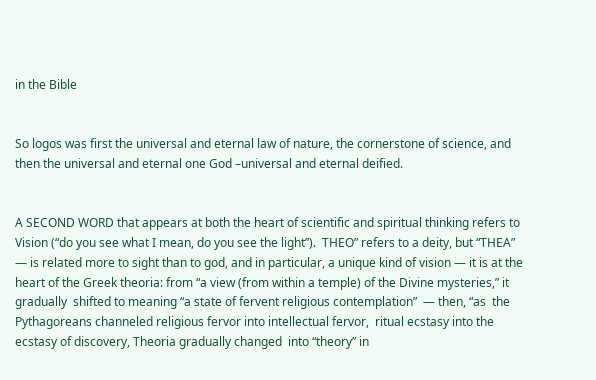in the Bible


So logos was first the universal and eternal law of nature, the cornerstone of science, and then the universal and eternal one God –universal and eternal deified.


A SECOND WORD that appears at both the heart of scientific and spiritual thinking refers to Vision (“do you see what I mean, do you see the light”).  THEO” refers to a deity, but “THEA” — is related more to sight than to god, and in particular, a unique kind of vision — it is at the heart of the Greek theoria: from “a view (from within a temple) of the Divine mysteries,” it gradually  shifted to meaning “a state of fervent religious contemplation”  — then, “as  the Pythagoreans channeled religious fervor into intellectual fervor,  ritual ecstasy into the ecstasy of discovery, Theoria gradually changed  into “theory” in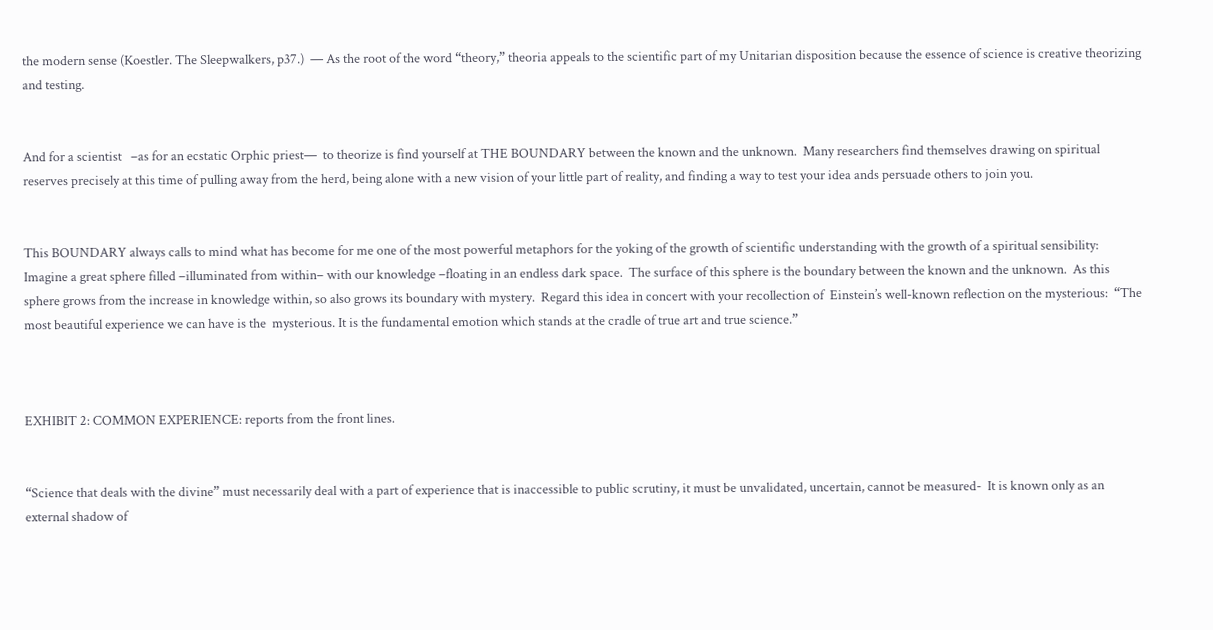the modern sense (Koestler. The Sleepwalkers, p37.)  — As the root of the word “theory,” theoria appeals to the scientific part of my Unitarian disposition because the essence of science is creative theorizing and testing.


And for a scientist   –as for an ecstatic Orphic priest—  to theorize is find yourself at THE BOUNDARY between the known and the unknown.  Many researchers find themselves drawing on spiritual reserves precisely at this time of pulling away from the herd, being alone with a new vision of your little part of reality, and finding a way to test your idea ands persuade others to join you.


This BOUNDARY always calls to mind what has become for me one of the most powerful metaphors for the yoking of the growth of scientific understanding with the growth of a spiritual sensibility:  Imagine a great sphere filled –illuminated from within– with our knowledge –floating in an endless dark space.  The surface of this sphere is the boundary between the known and the unknown.  As this sphere grows from the increase in knowledge within, so also grows its boundary with mystery.  Regard this idea in concert with your recollection of  Einstein’s well-known reflection on the mysterious:  “The most beautiful experience we can have is the  mysterious. It is the fundamental emotion which stands at the cradle of true art and true science.”



EXHIBIT 2: COMMON EXPERIENCE: reports from the front lines.


“Science that deals with the divine” must necessarily deal with a part of experience that is inaccessible to public scrutiny, it must be unvalidated, uncertain, cannot be measured-  It is known only as an external shadow of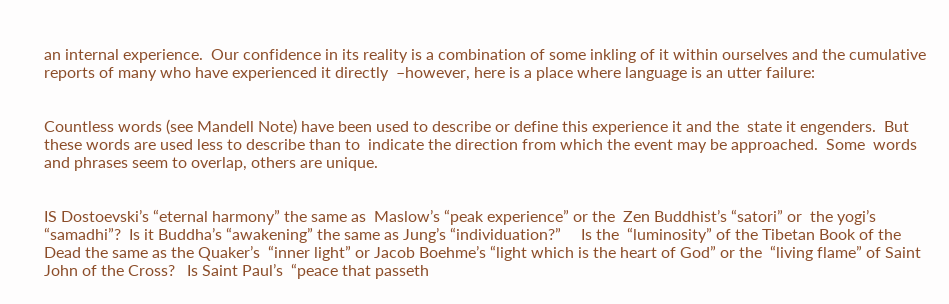an internal experience.  Our confidence in its reality is a combination of some inkling of it within ourselves and the cumulative reports of many who have experienced it directly  –however, here is a place where language is an utter failure:


Countless words (see Mandell Note) have been used to describe or define this experience it and the  state it engenders.  But these words are used less to describe than to  indicate the direction from which the event may be approached.  Some  words and phrases seem to overlap, others are unique.


IS Dostoevski’s “eternal harmony” the same as  Maslow’s “peak experience” or the  Zen Buddhist’s “satori” or  the yogi’s “samadhi”?  Is it Buddha’s “awakening” the same as Jung’s “individuation?”     Is the  “luminosity” of the Tibetan Book of the Dead the same as the Quaker’s  “inner light” or Jacob Boehme’s “light which is the heart of God” or the  “living flame” of Saint John of the Cross?   Is Saint Paul’s  “peace that passeth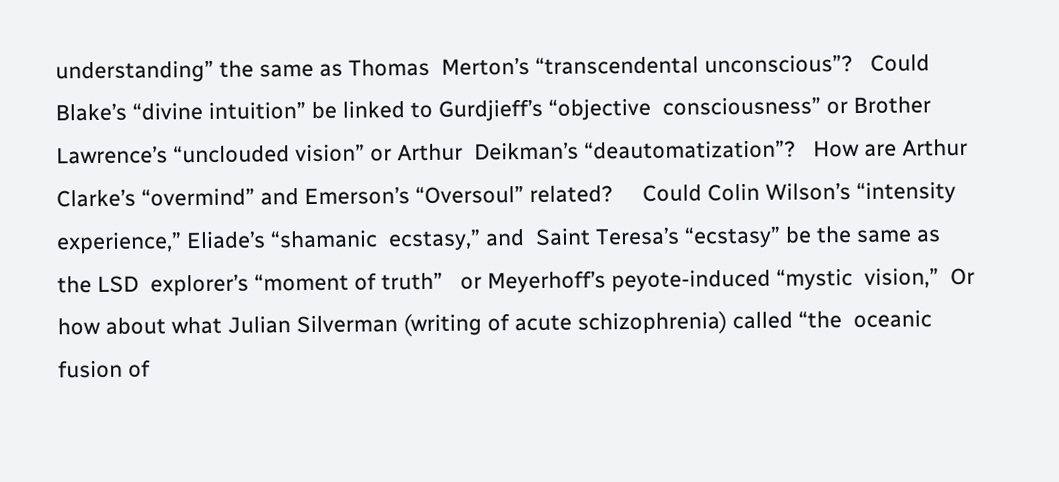understanding” the same as Thomas  Merton’s “transcendental unconscious”?   Could Blake’s “divine intuition” be linked to Gurdjieff’s “objective  consciousness” or Brother Lawrence’s “unclouded vision” or Arthur  Deikman’s “deautomatization”?   How are Arthur Clarke’s “overmind” and Emerson’s “Oversoul” related?     Could Colin Wilson’s “intensity experience,” Eliade’s “shamanic  ecstasy,” and  Saint Teresa’s “ecstasy” be the same as the LSD  explorer’s “moment of truth”   or Meyerhoff’s peyote-induced “mystic  vision,”  Or how about what Julian Silverman (writing of acute schizophrenia) called “the  oceanic fusion of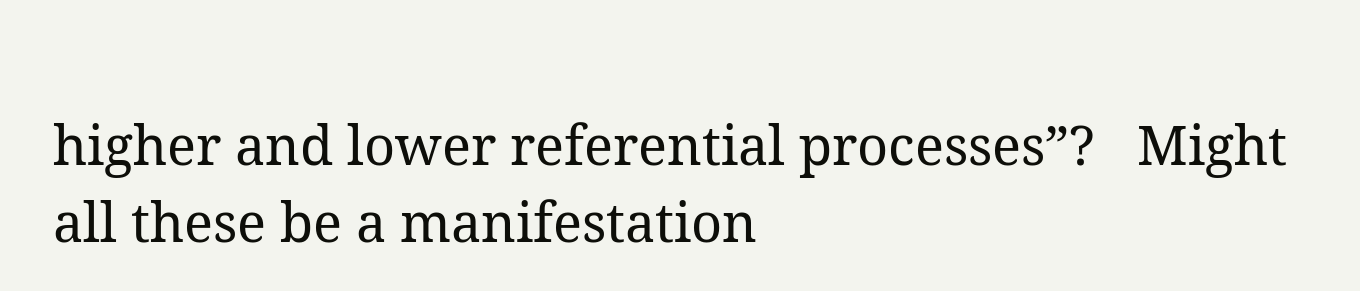higher and lower referential processes”?   Might all these be a manifestation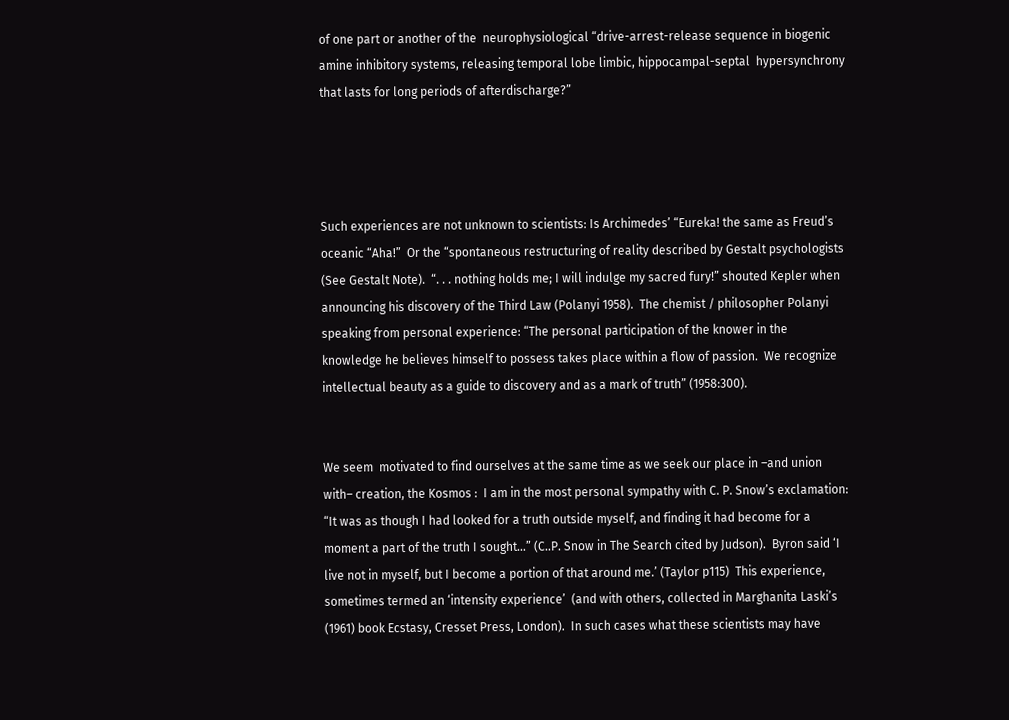of one part or another of the  neurophysiological “drive-arrest-release sequence in biogenic amine inhibitory systems, releasing temporal lobe limbic, hippocampal-septal  hypersynchrony that lasts for long periods of afterdischarge?”




Such experiences are not unknown to scientists: Is Archimedes’ “Eureka! the same as Freud’s oceanic “Aha!”  Or the “spontaneous restructuring of reality described by Gestalt psychologists (See Gestalt Note).  “. . . nothing holds me; I will indulge my sacred fury!” shouted Kepler when announcing his discovery of the Third Law (Polanyi 1958).  The chemist / philosopher Polanyi speaking from personal experience: “The personal participation of the knower in the knowledge he believes himself to possess takes place within a flow of passion.  We recognize intellectual beauty as a guide to discovery and as a mark of truth” (1958:300).


We seem  motivated to find ourselves at the same time as we seek our place in –and union with– creation, the Kosmos :  I am in the most personal sympathy with C. P. Snow’s exclamation: “It was as though I had looked for a truth outside myself, and finding it had become for a moment a part of the truth I sought…” (C..P. Snow in The Search cited by Judson).  Byron said ‘I live not in myself, but I become a portion of that around me.’ (Taylor p115)  This experience, sometimes termed an ‘intensity experience’  (and with others, collected in Marghanita Laski’s (1961) book Ecstasy, Cresset Press, London).  In such cases what these scientists may have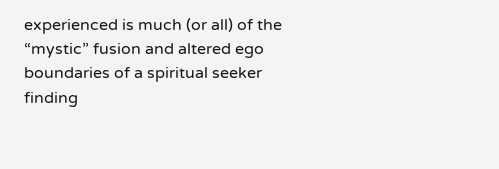experienced is much (or all) of the “mystic” fusion and altered ego boundaries of a spiritual seeker finding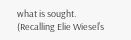what is sought.  (Recalling Elie Wiesel’s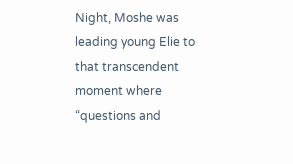Night, Moshe was leading young Elie to that transcendent moment where “questions and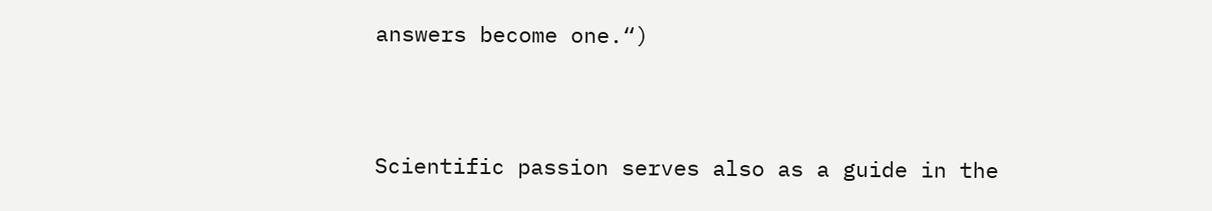answers become one.“)


Scientific passion serves also as a guide in the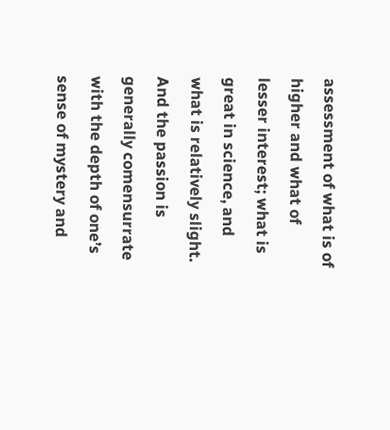assessment of what is of higher and what of lesser interest; what is great in science, and what is relatively slight.  And the passion is generally comensurrate with the depth of one’s sense of mystery and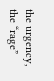the urgency, the “rage”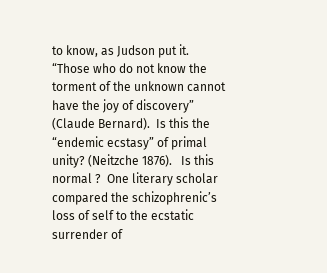to know, as Judson put it.   “Those who do not know the torment of the unknown cannot have the joy of discovery” (Claude Bernard).  Is this the “endemic ecstasy” of primal unity? (Neitzche 1876).   Is this normal ?  One literary scholar compared the schizophrenic’s loss of self to the ecstatic surrender of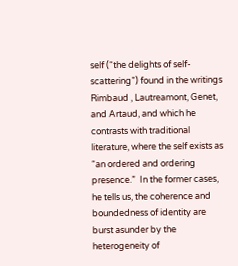self (“the delights of self-scattering”) found in the writings Rimbaud , Lautreamont, Genet, and Artaud, and which he contrasts with traditional literature, where the self exists as “an ordered and ordering presence.”  In the former cases, he tells us, the coherence and boundedness of identity are burst asunder by the heterogeneity of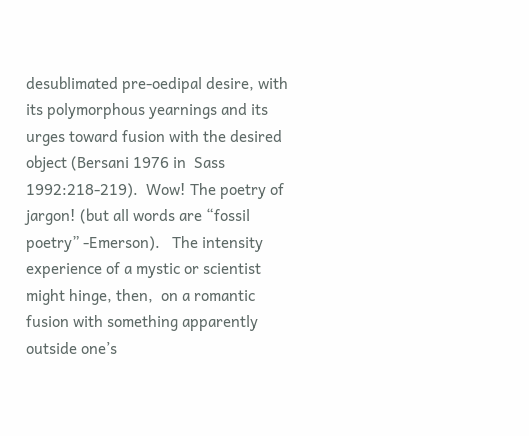desublimated pre-oedipal desire, with its polymorphous yearnings and its urges toward fusion with the desired object (Bersani 1976 in  Sass 1992:218-219).  Wow! The poetry of jargon! (but all words are “fossil poetry” -Emerson).   The intensity experience of a mystic or scientist might hinge, then,  on a romantic fusion with something apparently outside one’s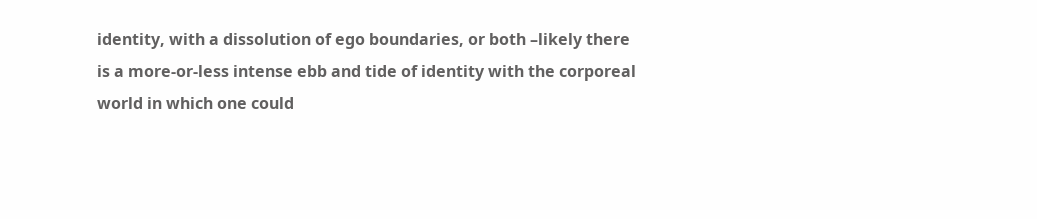identity, with a dissolution of ego boundaries, or both –likely there is a more-or-less intense ebb and tide of identity with the corporeal world in which one could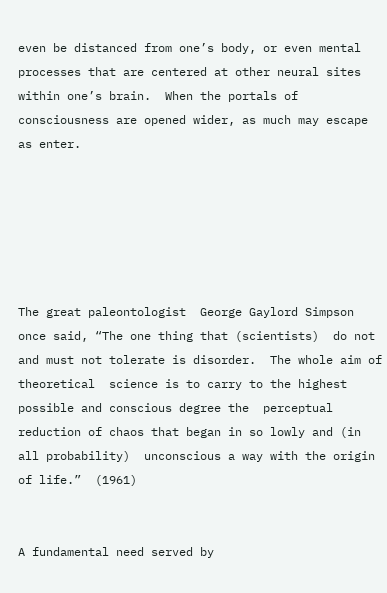even be distanced from one’s body, or even mental processes that are centered at other neural sites within one’s brain.  When the portals of consciousness are opened wider, as much may escape as enter.






The great paleontologist  George Gaylord Simpson once said, “The one thing that (scientists)  do not and must not tolerate is disorder.  The whole aim of theoretical  science is to carry to the highest possible and conscious degree the  perceptual reduction of chaos that began in so lowly and (in all probability)  unconscious a way with the origin of life.”  (1961)


A fundamental need served by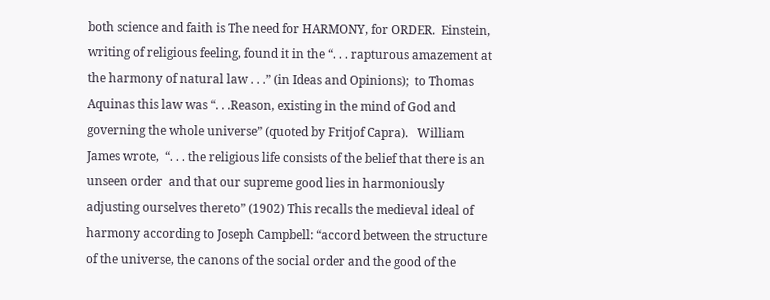both science and faith is The need for HARMONY, for ORDER.  Einstein, writing of religious feeling, found it in the “. . . rapturous amazement at the harmony of natural law . . .” (in Ideas and Opinions);  to Thomas Aquinas this law was “. . .Reason, existing in the mind of God and governing the whole universe” (quoted by Fritjof Capra).   William James wrote,  “. . . the religious life consists of the belief that there is an unseen order  and that our supreme good lies in harmoniously adjusting ourselves thereto” (1902) This recalls the medieval ideal of harmony according to Joseph Campbell: “accord between the structure of the universe, the canons of the social order and the good of the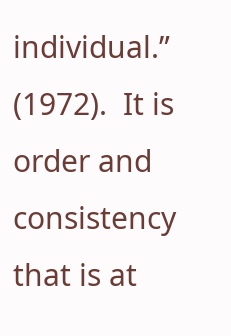individual.” (1972).  It is order and consistency that is at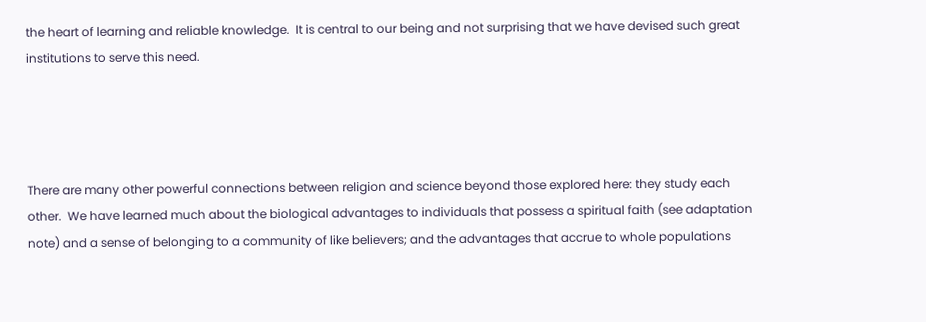the heart of learning and reliable knowledge.  It is central to our being and not surprising that we have devised such great institutions to serve this need.




There are many other powerful connections between religion and science beyond those explored here: they study each other.  We have learned much about the biological advantages to individuals that possess a spiritual faith (see adaptation note) and a sense of belonging to a community of like believers; and the advantages that accrue to whole populations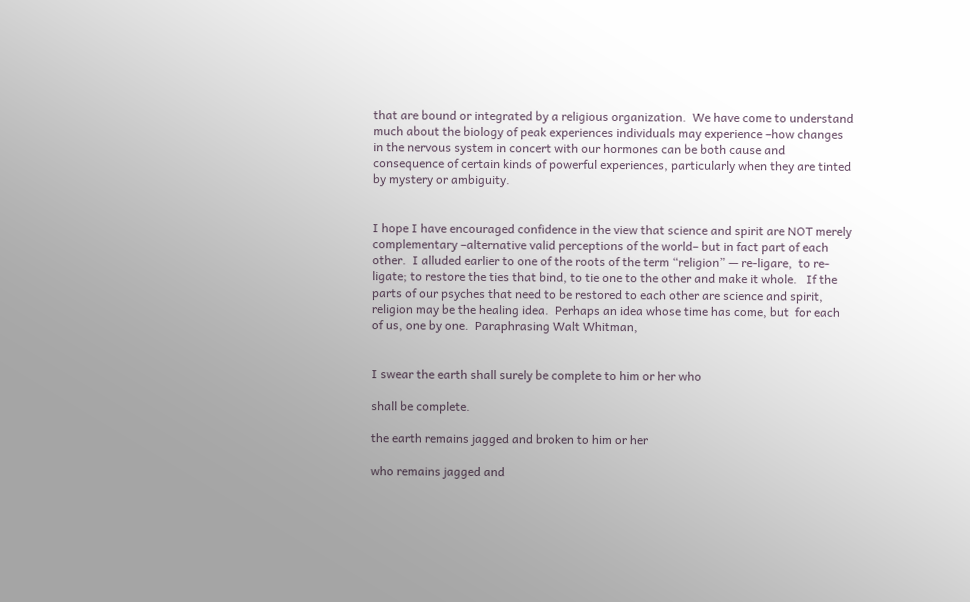that are bound or integrated by a religious organization.  We have come to understand much about the biology of peak experiences individuals may experience –how changes in the nervous system in concert with our hormones can be both cause and consequence of certain kinds of powerful experiences, particularly when they are tinted by mystery or ambiguity.


I hope I have encouraged confidence in the view that science and spirit are NOT merely complementary –alternative valid perceptions of the world– but in fact part of each other.  I alluded earlier to one of the roots of the term “religion” — re-ligare,  to re-ligate; to restore the ties that bind, to tie one to the other and make it whole.   If the parts of our psyches that need to be restored to each other are science and spirit, religion may be the healing idea.  Perhaps an idea whose time has come, but  for each of us, one by one.  Paraphrasing Walt Whitman,


I swear the earth shall surely be complete to him or her who

shall be complete.

the earth remains jagged and broken to him or her

who remains jagged and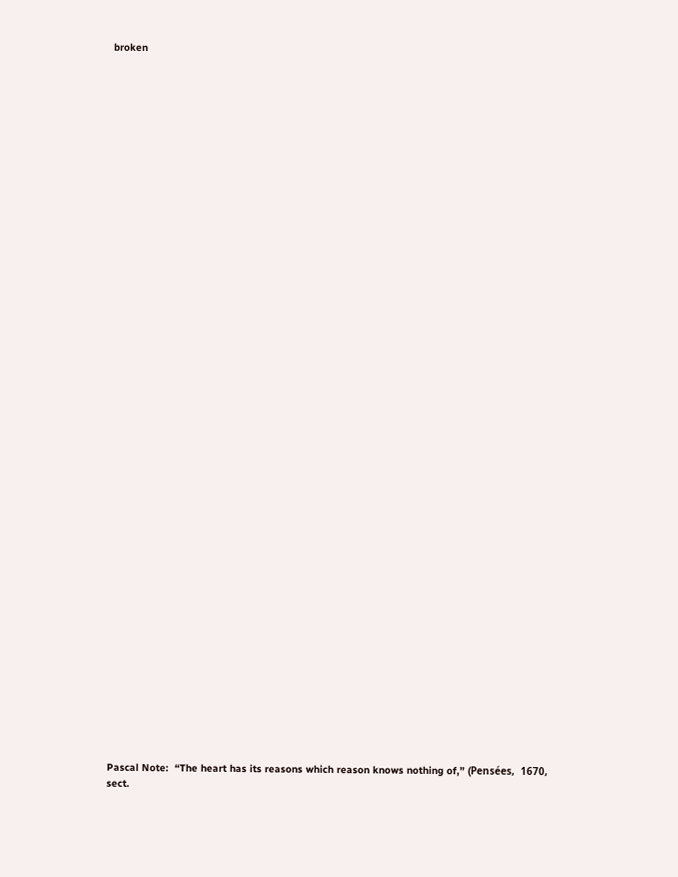broken












































Pascal Note:  “The heart has its reasons which reason knows nothing of,” (Pensées,  1670, sect.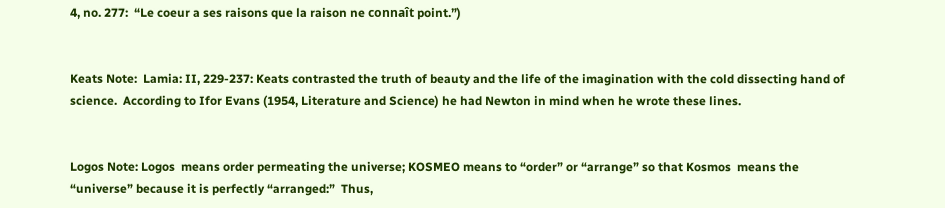4, no. 277:  “Le coeur a ses raisons que la raison ne connaît point.”)


Keats Note:  Lamia: II, 229-237: Keats contrasted the truth of beauty and the life of the imagination with the cold dissecting hand of science.  According to Ifor Evans (1954, Literature and Science) he had Newton in mind when he wrote these lines.


Logos Note: Logos  means order permeating the universe; KOSMEO means to “order” or “arrange” so that Kosmos  means the “universe” because it is perfectly “arranged:”  Thus,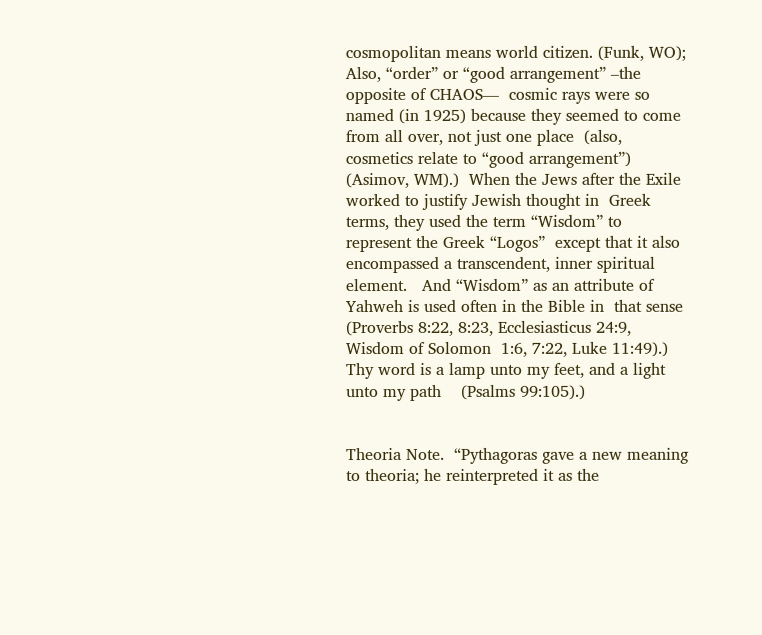cosmopolitan means world citizen. (Funk, WO);  Also, “order” or “good arrangement” –the opposite of CHAOS—  cosmic rays were so named (in 1925) because they seemed to come from all over, not just one place  (also, cosmetics relate to “good arrangement”) (Asimov, WM).)  When the Jews after the Exile worked to justify Jewish thought in  Greek terms, they used the term “Wisdom” to represent the Greek “Logos”  except that it also encompassed a transcendent, inner spiritual element.   And “Wisdom” as an attribute of Yahweh is used often in the Bible in  that sense (Proverbs 8:22, 8:23, Ecclesiasticus 24:9, Wisdom of Solomon  1:6, 7:22, Luke 11:49).)   Thy word is a lamp unto my feet, and a light unto my path    (Psalms 99:105).)


Theoria Note.  “Pythagoras gave a new meaning to theoria; he reinterpreted it as the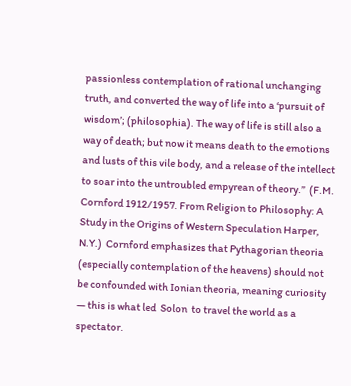passionless contemplation of rational unchanging truth, and converted the way of life into a ‘pursuit of wisdom’; (philosophia). The way of life is still also a way of death; but now it means death to the emotions  and lusts of this vile body, and a release of the intellect to soar into the untroubled empyrean of theory.”  (F.M. Cornford 1912/1957. From Religion to Philosophy: A Study in the Origins of Western Speculation Harper, N.Y.)  Cornford emphasizes that Pythagorian theoria (especially contemplation of the heavens) should not be confounded with Ionian theoria, meaning curiosity — this is what led  Solon  to travel the world as a spectator.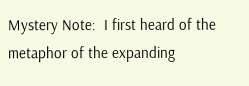Mystery Note:  I first heard of the metaphor of the expanding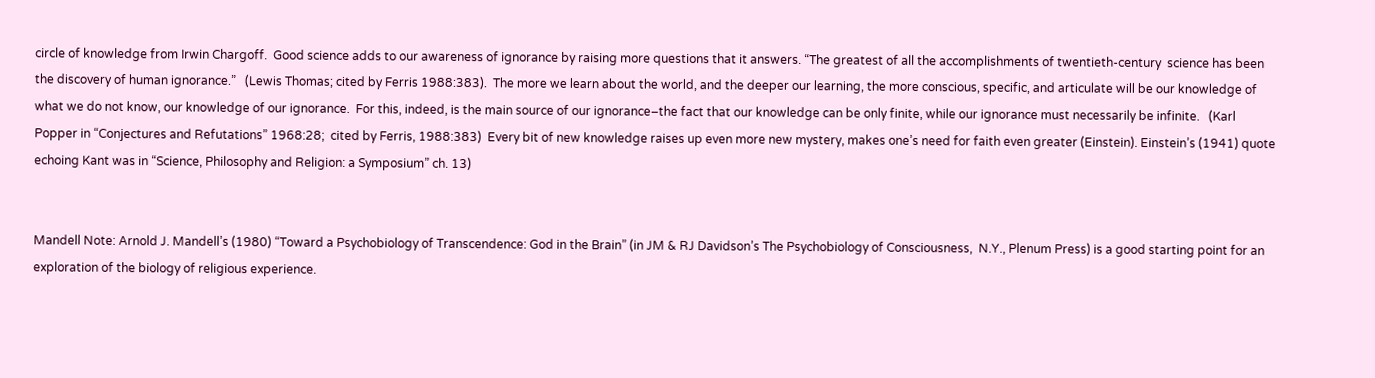circle of knowledge from Irwin Chargoff.  Good science adds to our awareness of ignorance by raising more questions that it answers. “The greatest of all the accomplishments of twentieth-century  science has been the discovery of human ignorance.”   (Lewis Thomas; cited by Ferris 1988:383).  The more we learn about the world, and the deeper our learning, the more conscious, specific, and articulate will be our knowledge of what we do not know, our knowledge of our ignorance.  For this, indeed, is the main source of our ignorance–the fact that our knowledge can be only finite, while our ignorance must necessarily be infinite.   (Karl Popper in “Conjectures and Refutations” 1968:28;  cited by Ferris, 1988:383)  Every bit of new knowledge raises up even more new mystery, makes one’s need for faith even greater (Einstein). Einstein’s (1941) quote echoing Kant was in “Science, Philosophy and Religion: a Symposium” ch. 13)


Mandell Note: Arnold J. Mandell’s (1980) “Toward a Psychobiology of Transcendence: God in the Brain” (in JM & RJ Davidson’s The Psychobiology of Consciousness,  N.Y., Plenum Press) is a good starting point for an exploration of the biology of religious experience.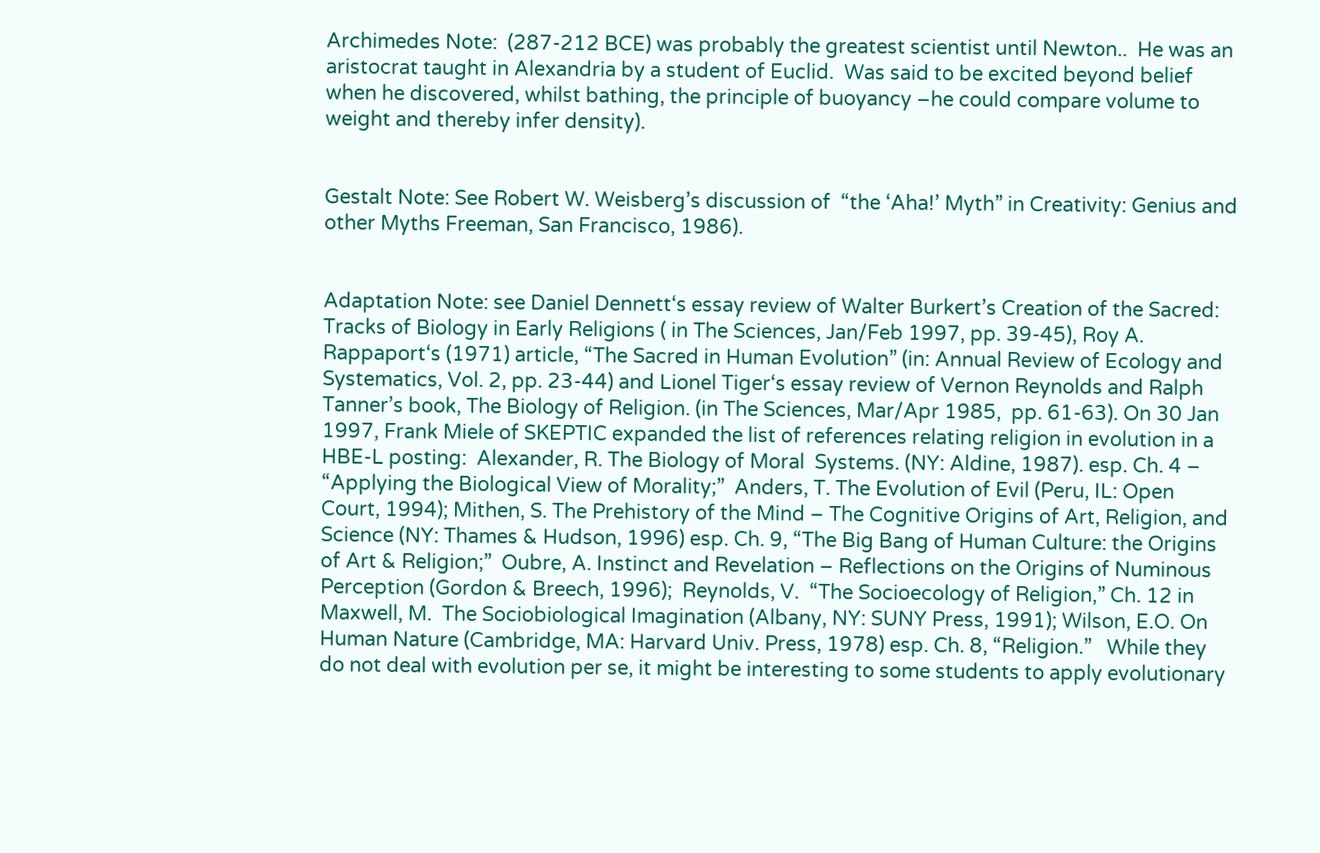Archimedes Note:  (287-212 BCE) was probably the greatest scientist until Newton..  He was an aristocrat taught in Alexandria by a student of Euclid.  Was said to be excited beyond belief when he discovered, whilst bathing, the principle of buoyancy –he could compare volume to weight and thereby infer density).


Gestalt Note: See Robert W. Weisberg’s discussion of  “the ‘Aha!’ Myth” in Creativity: Genius and other Myths Freeman, San Francisco, 1986).


Adaptation Note: see Daniel Dennett‘s essay review of Walter Burkert’s Creation of the Sacred: Tracks of Biology in Early Religions ( in The Sciences, Jan/Feb 1997, pp. 39-45), Roy A. Rappaport‘s (1971) article, “The Sacred in Human Evolution” (in: Annual Review of Ecology and Systematics, Vol. 2, pp. 23-44) and Lionel Tiger‘s essay review of Vernon Reynolds and Ralph Tanner’s book, The Biology of Religion. (in The Sciences, Mar/Apr 1985,  pp. 61-63). On 30 Jan 1997, Frank Miele of SKEPTIC expanded the list of references relating religion in evolution in a HBE-L posting:  Alexander, R. The Biology of Moral  Systems. (NY: Aldine, 1987). esp. Ch. 4 – “Applying the Biological View of Morality;”  Anders, T. The Evolution of Evil (Peru, IL: Open Court, 1994); Mithen, S. The Prehistory of the Mind – The Cognitive Origins of Art, Religion, and Science (NY: Thames & Hudson, 1996) esp. Ch. 9, “The Big Bang of Human Culture: the Origins of Art & Religion;”  Oubre, A. Instinct and Revelation – Reflections on the Origins of Numinous Perception (Gordon & Breech, 1996);  Reynolds, V.  “The Socioecology of Religion,” Ch. 12 in Maxwell, M.  The Sociobiological Imagination (Albany, NY: SUNY Press, 1991); Wilson, E.O. On Human Nature (Cambridge, MA: Harvard Univ. Press, 1978) esp. Ch. 8, “Religion.”   While they do not deal with evolution per se, it might be interesting to some students to apply evolutionary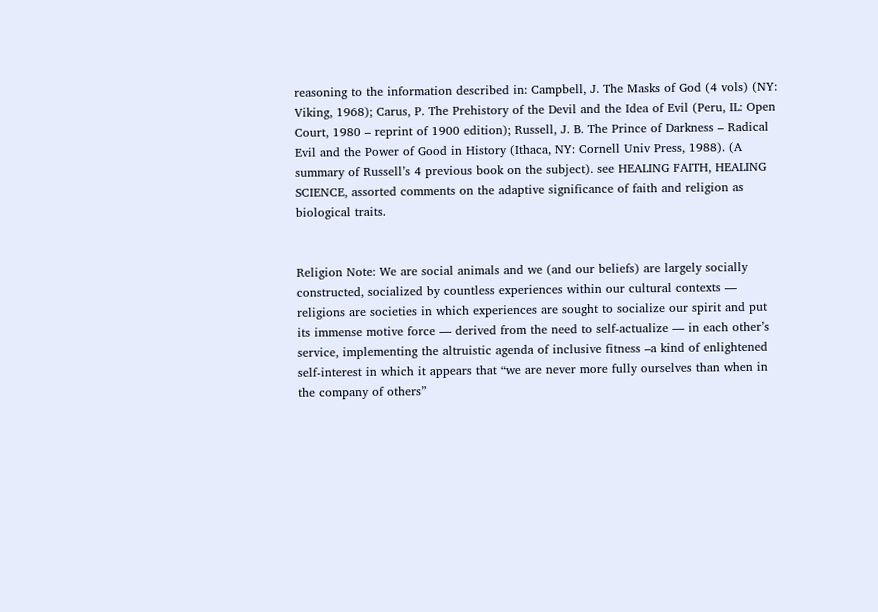reasoning to the information described in: Campbell, J. The Masks of God (4 vols) (NY: Viking, 1968); Carus, P. The Prehistory of the Devil and the Idea of Evil (Peru, IL: Open Court, 1980 – reprint of 1900 edition); Russell, J. B. The Prince of Darkness – Radical Evil and the Power of Good in History (Ithaca, NY: Cornell Univ Press, 1988). (A summary of Russell’s 4 previous book on the subject). see HEALING FAITH, HEALING SCIENCE, assorted comments on the adaptive significance of faith and religion as biological traits.


Religion Note: We are social animals and we (and our beliefs) are largely socially constructed, socialized by countless experiences within our cultural contexts — religions are societies in which experiences are sought to socialize our spirit and put its immense motive force — derived from the need to self-actualize — in each other’s service, implementing the altruistic agenda of inclusive fitness –a kind of enlightened self-interest in which it appears that “we are never more fully ourselves than when in the company of others”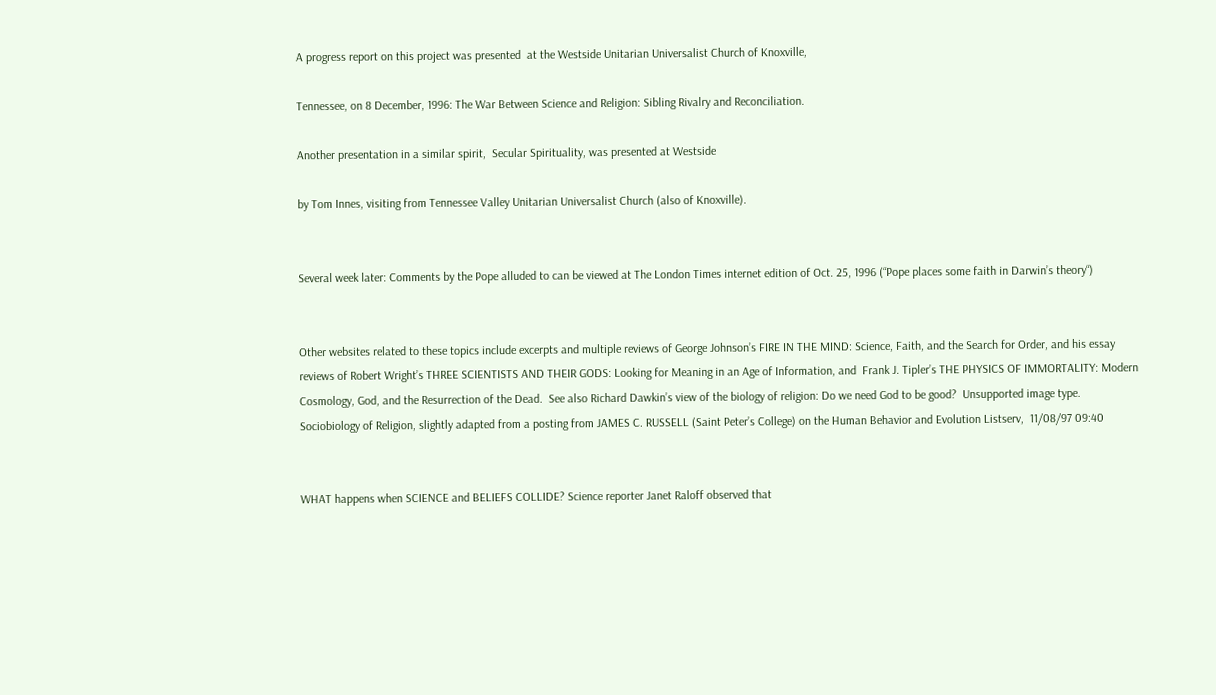A progress report on this project was presented  at the Westside Unitarian Universalist Church of Knoxville,

Tennessee, on 8 December, 1996: The War Between Science and Religion: Sibling Rivalry and Reconciliation.

Another presentation in a similar spirit,  Secular Spirituality, was presented at Westside

by Tom Innes, visiting from Tennessee Valley Unitarian Universalist Church (also of Knoxville).


Several week later: Comments by the Pope alluded to can be viewed at The London Times internet edition of Oct. 25, 1996 (“Pope places some faith in Darwin’s theory“)


Other websites related to these topics include excerpts and multiple reviews of George Johnson’s FIRE IN THE MIND: Science, Faith, and the Search for Order, and his essay reviews of Robert Wright’s THREE SCIENTISTS AND THEIR GODS: Looking for Meaning in an Age of Information, and  Frank J. Tipler’s THE PHYSICS OF IMMORTALITY: Modern Cosmology, God, and the Resurrection of the Dead.  See also Richard Dawkin’s view of the biology of religion: Do we need God to be good?  Unsupported image type. Sociobiology of Religion, slightly adapted from a posting from JAMES C. RUSSELL (Saint Peter’s College) on the Human Behavior and Evolution Listserv,  11/08/97 09:40


WHAT happens when SCIENCE and BELIEFS COLLIDE? Science reporter Janet Raloff observed that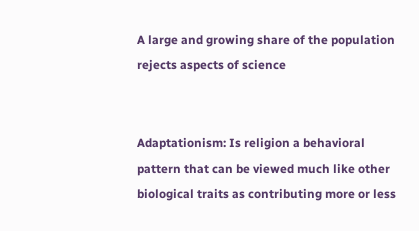A large and growing share of the population rejects aspects of science


Adaptationism: Is religion a behavioral pattern that can be viewed much like other biological traits as contributing more or less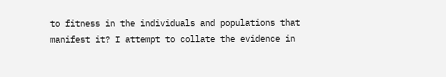to fitness in the individuals and populations that manifest it? I attempt to collate the evidence in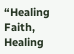“Healing Faith, Healing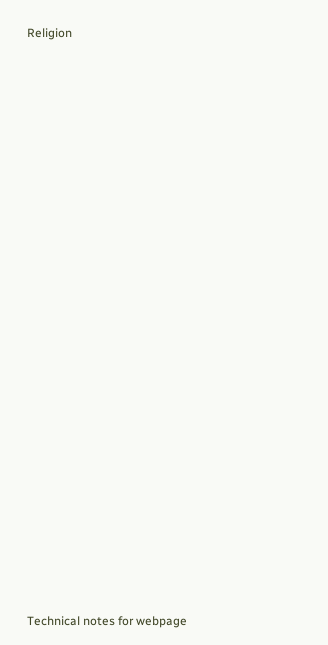Religion









































Technical notes for webpage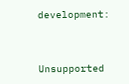development:


Unsupported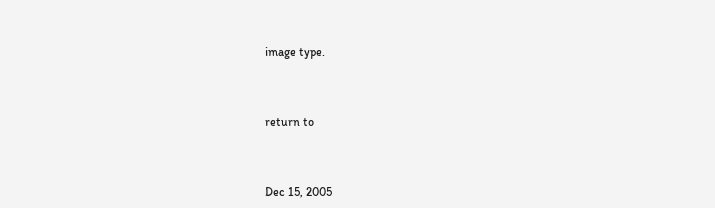image type.




return to




Dec 15, 2005